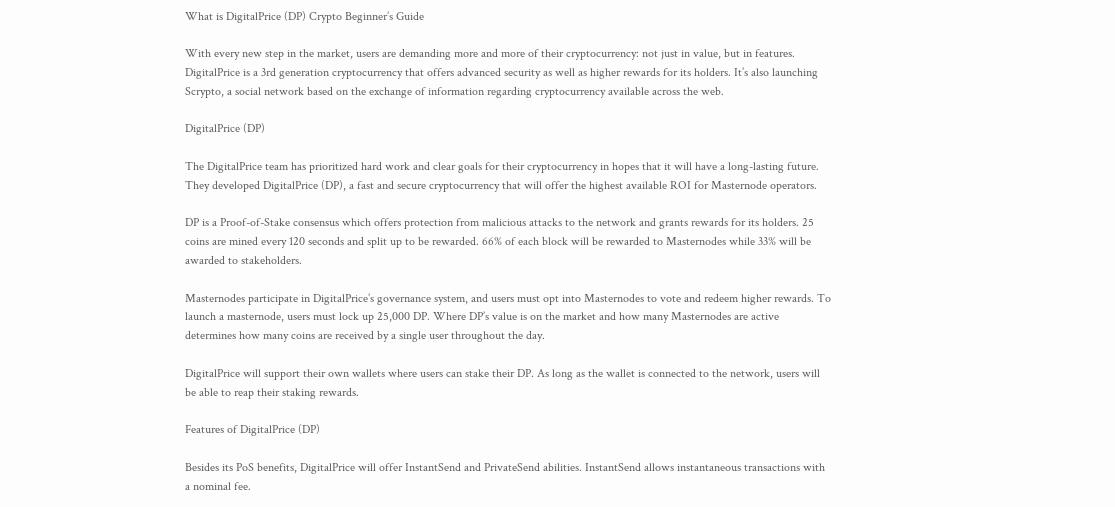What is DigitalPrice (DP) Crypto Beginner’s Guide

With every new step in the market, users are demanding more and more of their cryptocurrency: not just in value, but in features. DigitalPrice is a 3rd generation cryptocurrency that offers advanced security as well as higher rewards for its holders. It’s also launching Scrypto, a social network based on the exchange of information regarding cryptocurrency available across the web.

DigitalPrice (DP)

The DigitalPrice team has prioritized hard work and clear goals for their cryptocurrency in hopes that it will have a long-lasting future. They developed DigitalPrice (DP), a fast and secure cryptocurrency that will offer the highest available ROI for Masternode operators.

DP is a Proof-of-Stake consensus which offers protection from malicious attacks to the network and grants rewards for its holders. 25 coins are mined every 120 seconds and split up to be rewarded. 66% of each block will be rewarded to Masternodes while 33% will be awarded to stakeholders.

Masternodes participate in DigitalPrice’s governance system, and users must opt into Masternodes to vote and redeem higher rewards. To launch a masternode, users must lock up 25,000 DP. Where DP’s value is on the market and how many Masternodes are active determines how many coins are received by a single user throughout the day.

DigitalPrice will support their own wallets where users can stake their DP. As long as the wallet is connected to the network, users will be able to reap their staking rewards.

Features of DigitalPrice (DP)

Besides its PoS benefits, DigitalPrice will offer InstantSend and PrivateSend abilities. InstantSend allows instantaneous transactions with a nominal fee.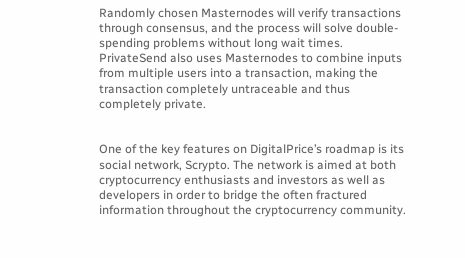Randomly chosen Masternodes will verify transactions through consensus, and the process will solve double-spending problems without long wait times. PrivateSend also uses Masternodes to combine inputs from multiple users into a transaction, making the transaction completely untraceable and thus completely private.


One of the key features on DigitalPrice’s roadmap is its social network, Scrypto. The network is aimed at both cryptocurrency enthusiasts and investors as well as developers in order to bridge the often fractured information throughout the cryptocurrency community.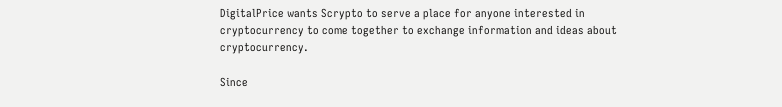DigitalPrice wants Scrypto to serve a place for anyone interested in cryptocurrency to come together to exchange information and ideas about cryptocurrency.

Since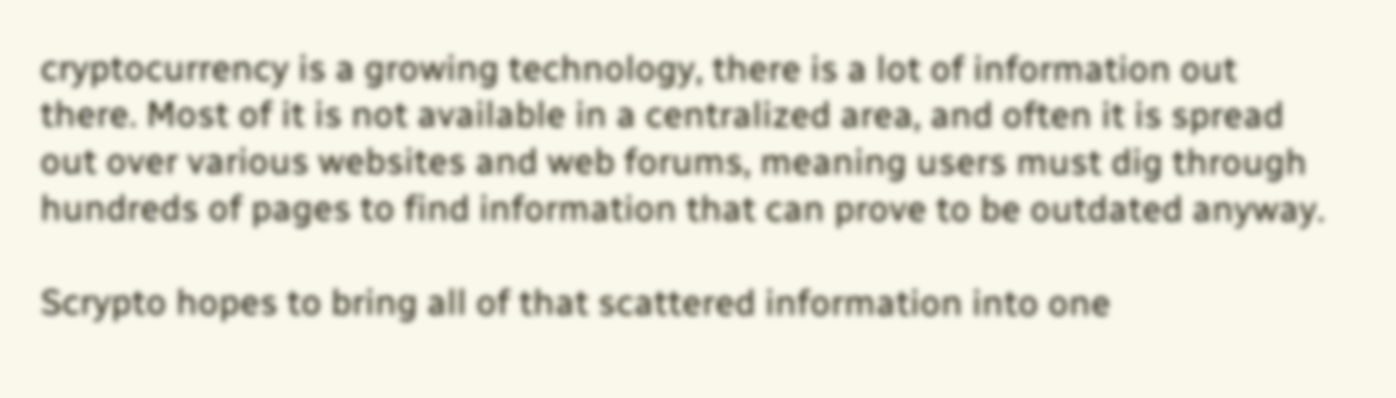cryptocurrency is a growing technology, there is a lot of information out there. Most of it is not available in a centralized area, and often it is spread out over various websites and web forums, meaning users must dig through hundreds of pages to find information that can prove to be outdated anyway.

Scrypto hopes to bring all of that scattered information into one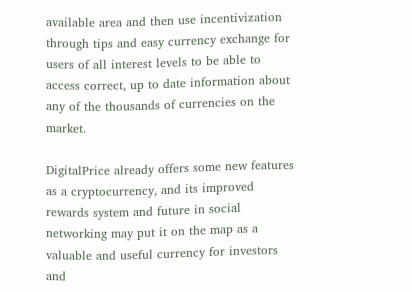available area and then use incentivization through tips and easy currency exchange for users of all interest levels to be able to access correct, up to date information about any of the thousands of currencies on the market.

DigitalPrice already offers some new features as a cryptocurrency, and its improved rewards system and future in social networking may put it on the map as a valuable and useful currency for investors and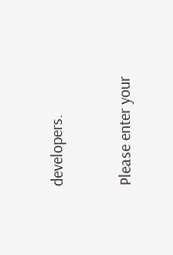developers.


Please enter your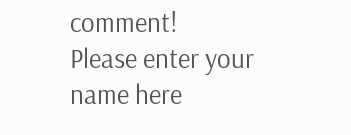comment!
Please enter your name here